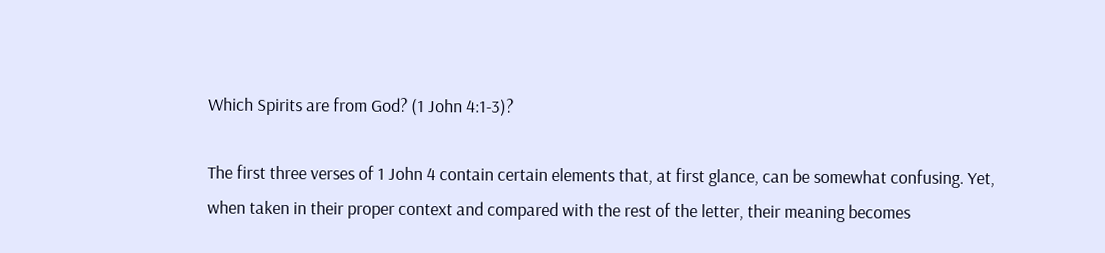Which Spirits are from God? (1 John 4:1-3)?

The first three verses of 1 John 4 contain certain elements that, at first glance, can be somewhat confusing. Yet, when taken in their proper context and compared with the rest of the letter, their meaning becomes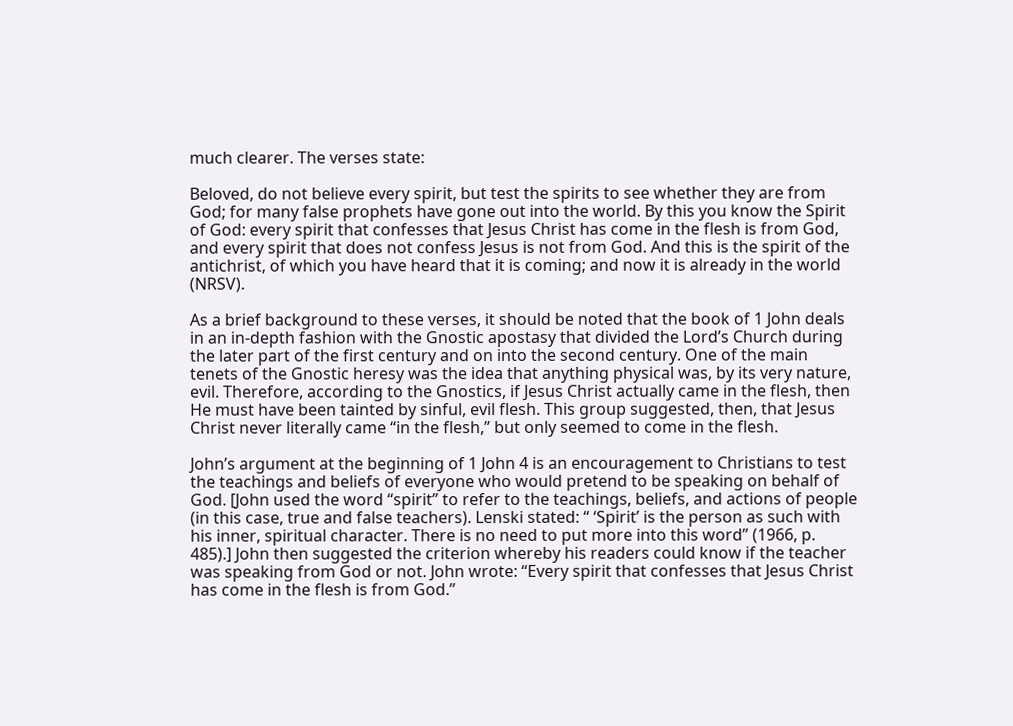much clearer. The verses state:

Beloved, do not believe every spirit, but test the spirits to see whether they are from God; for many false prophets have gone out into the world. By this you know the Spirit of God: every spirit that confesses that Jesus Christ has come in the flesh is from God, and every spirit that does not confess Jesus is not from God. And this is the spirit of the antichrist, of which you have heard that it is coming; and now it is already in the world (NRSV).

As a brief background to these verses, it should be noted that the book of 1 John deals in an in-depth fashion with the Gnostic apostasy that divided the Lord’s Church during the later part of the first century and on into the second century. One of the main tenets of the Gnostic heresy was the idea that anything physical was, by its very nature, evil. Therefore, according to the Gnostics, if Jesus Christ actually came in the flesh, then He must have been tainted by sinful, evil flesh. This group suggested, then, that Jesus Christ never literally came “in the flesh,” but only seemed to come in the flesh.

John’s argument at the beginning of 1 John 4 is an encouragement to Christians to test the teachings and beliefs of everyone who would pretend to be speaking on behalf of God. [John used the word “spirit” to refer to the teachings, beliefs, and actions of people (in this case, true and false teachers). Lenski stated: “ ‘Spirit’ is the person as such with his inner, spiritual character. There is no need to put more into this word” (1966, p. 485).] John then suggested the criterion whereby his readers could know if the teacher was speaking from God or not. John wrote: “Every spirit that confesses that Jesus Christ has come in the flesh is from God.”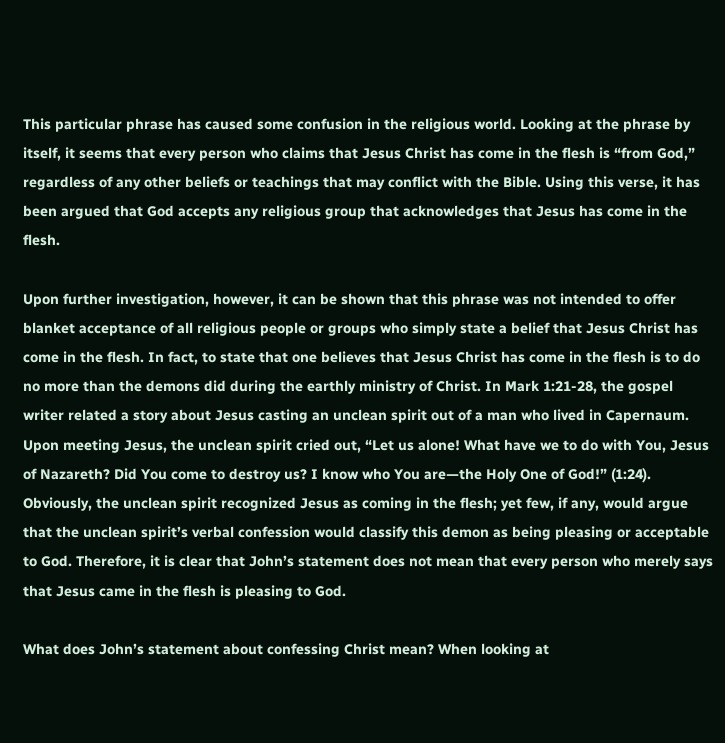This particular phrase has caused some confusion in the religious world. Looking at the phrase by itself, it seems that every person who claims that Jesus Christ has come in the flesh is “from God,” regardless of any other beliefs or teachings that may conflict with the Bible. Using this verse, it has been argued that God accepts any religious group that acknowledges that Jesus has come in the flesh.

Upon further investigation, however, it can be shown that this phrase was not intended to offer blanket acceptance of all religious people or groups who simply state a belief that Jesus Christ has come in the flesh. In fact, to state that one believes that Jesus Christ has come in the flesh is to do no more than the demons did during the earthly ministry of Christ. In Mark 1:21-28, the gospel writer related a story about Jesus casting an unclean spirit out of a man who lived in Capernaum. Upon meeting Jesus, the unclean spirit cried out, “Let us alone! What have we to do with You, Jesus of Nazareth? Did You come to destroy us? I know who You are—the Holy One of God!” (1:24). Obviously, the unclean spirit recognized Jesus as coming in the flesh; yet few, if any, would argue that the unclean spirit’s verbal confession would classify this demon as being pleasing or acceptable to God. Therefore, it is clear that John’s statement does not mean that every person who merely says that Jesus came in the flesh is pleasing to God.

What does John’s statement about confessing Christ mean? When looking at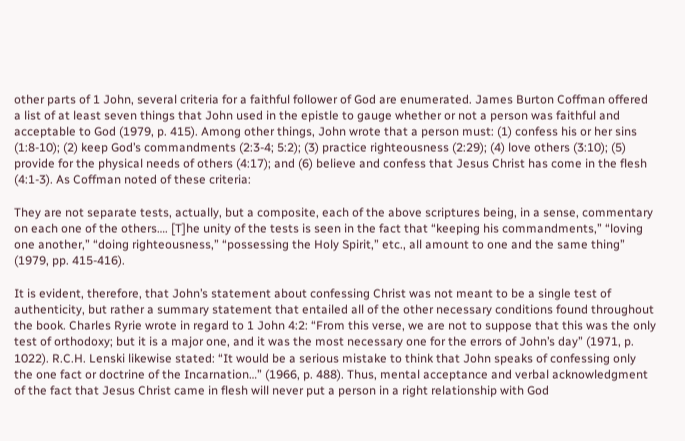other parts of 1 John, several criteria for a faithful follower of God are enumerated. James Burton Coffman offered a list of at least seven things that John used in the epistle to gauge whether or not a person was faithful and acceptable to God (1979, p. 415). Among other things, John wrote that a person must: (1) confess his or her sins (1:8-10); (2) keep God’s commandments (2:3-4; 5:2); (3) practice righteousness (2:29); (4) love others (3:10); (5) provide for the physical needs of others (4:17); and (6) believe and confess that Jesus Christ has come in the flesh (4:1-3). As Coffman noted of these criteria:

They are not separate tests, actually, but a composite, each of the above scriptures being, in a sense, commentary on each one of the others…. [T]he unity of the tests is seen in the fact that “keeping his commandments,” “loving one another,” “doing righteousness,” “possessing the Holy Spirit,” etc., all amount to one and the same thing” (1979, pp. 415-416).

It is evident, therefore, that John’s statement about confessing Christ was not meant to be a single test of authenticity, but rather a summary statement that entailed all of the other necessary conditions found throughout the book. Charles Ryrie wrote in regard to 1 John 4:2: “From this verse, we are not to suppose that this was the only test of orthodoxy; but it is a major one, and it was the most necessary one for the errors of John’s day” (1971, p. 1022). R.C.H. Lenski likewise stated: “It would be a serious mistake to think that John speaks of confessing only the one fact or doctrine of the Incarnation…” (1966, p. 488). Thus, mental acceptance and verbal acknowledgment of the fact that Jesus Christ came in flesh will never put a person in a right relationship with God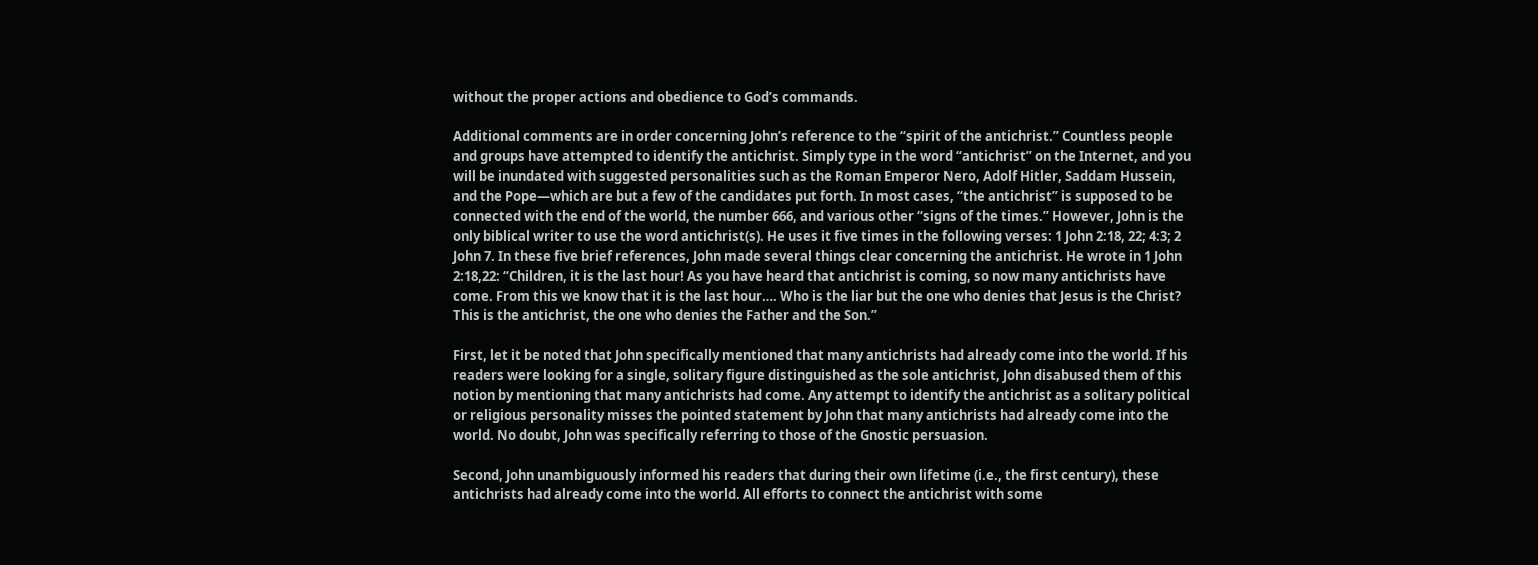without the proper actions and obedience to God’s commands.

Additional comments are in order concerning John’s reference to the “spirit of the antichrist.” Countless people and groups have attempted to identify the antichrist. Simply type in the word “antichrist” on the Internet, and you will be inundated with suggested personalities such as the Roman Emperor Nero, Adolf Hitler, Saddam Hussein, and the Pope—which are but a few of the candidates put forth. In most cases, “the antichrist” is supposed to be connected with the end of the world, the number 666, and various other “signs of the times.” However, John is the only biblical writer to use the word antichrist(s). He uses it five times in the following verses: 1 John 2:18, 22; 4:3; 2 John 7. In these five brief references, John made several things clear concerning the antichrist. He wrote in 1 John 2:18,22: “Children, it is the last hour! As you have heard that antichrist is coming, so now many antichrists have come. From this we know that it is the last hour…. Who is the liar but the one who denies that Jesus is the Christ? This is the antichrist, the one who denies the Father and the Son.”

First, let it be noted that John specifically mentioned that many antichrists had already come into the world. If his readers were looking for a single, solitary figure distinguished as the sole antichrist, John disabused them of this notion by mentioning that many antichrists had come. Any attempt to identify the antichrist as a solitary political or religious personality misses the pointed statement by John that many antichrists had already come into the world. No doubt, John was specifically referring to those of the Gnostic persuasion.

Second, John unambiguously informed his readers that during their own lifetime (i.e., the first century), these antichrists had already come into the world. All efforts to connect the antichrist with some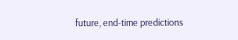future, end-time predictions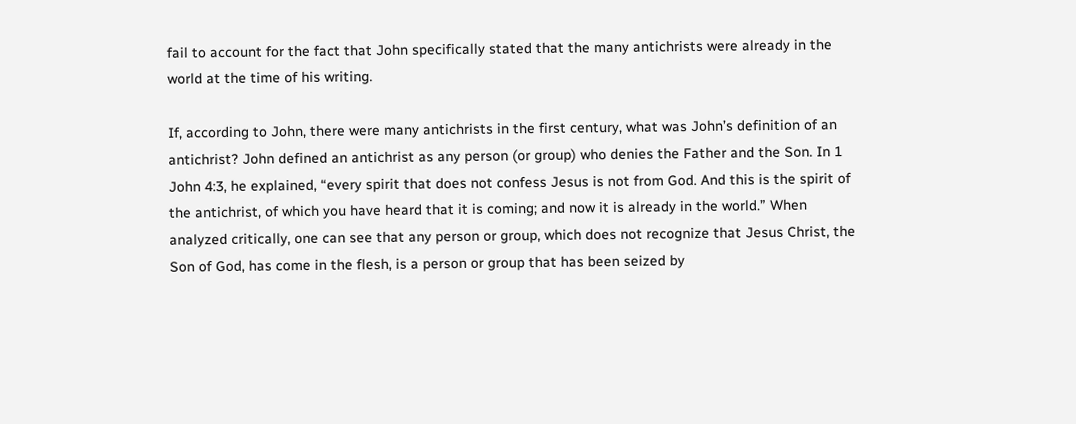fail to account for the fact that John specifically stated that the many antichrists were already in the world at the time of his writing.

If, according to John, there were many antichrists in the first century, what was John’s definition of an antichrist? John defined an antichrist as any person (or group) who denies the Father and the Son. In 1 John 4:3, he explained, “every spirit that does not confess Jesus is not from God. And this is the spirit of the antichrist, of which you have heard that it is coming; and now it is already in the world.” When analyzed critically, one can see that any person or group, which does not recognize that Jesus Christ, the Son of God, has come in the flesh, is a person or group that has been seized by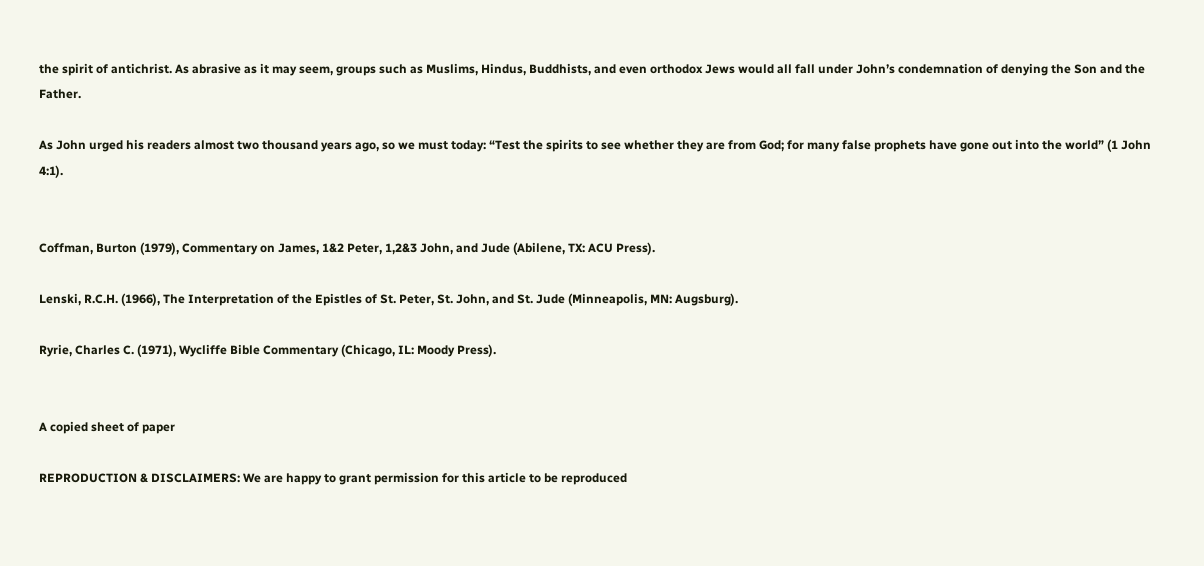the spirit of antichrist. As abrasive as it may seem, groups such as Muslims, Hindus, Buddhists, and even orthodox Jews would all fall under John’s condemnation of denying the Son and the Father.

As John urged his readers almost two thousand years ago, so we must today: “Test the spirits to see whether they are from God; for many false prophets have gone out into the world” (1 John 4:1).


Coffman, Burton (1979), Commentary on James, 1&2 Peter, 1,2&3 John, and Jude (Abilene, TX: ACU Press).

Lenski, R.C.H. (1966), The Interpretation of the Epistles of St. Peter, St. John, and St. Jude (Minneapolis, MN: Augsburg).

Ryrie, Charles C. (1971), Wycliffe Bible Commentary (Chicago, IL: Moody Press).


A copied sheet of paper

REPRODUCTION & DISCLAIMERS: We are happy to grant permission for this article to be reproduced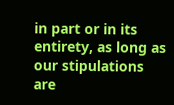in part or in its entirety, as long as our stipulations are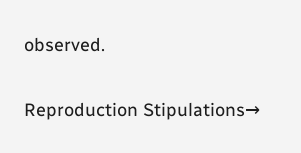observed.

Reproduction Stipulations→